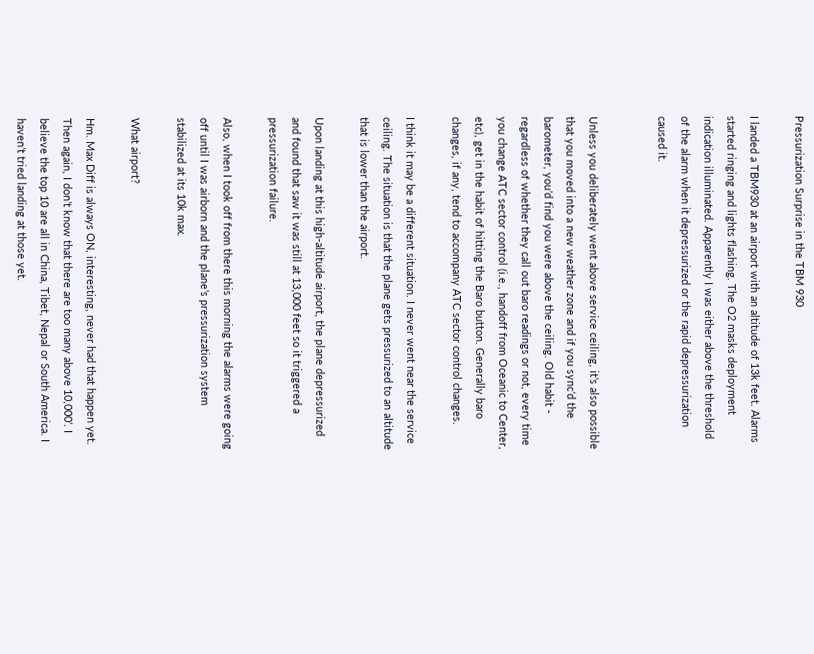Pressurization Surprise in the TBM 930

I landed a TBM930 at an airport with an altitude of 13k feet. Alarms started ringing and lights flashing. The O2 masks deployment indication illuminated. Apparently I was either above the threshold of the alarm when it depressurized or the rapid depressurization caused it.


Unless you deliberately went above service ceiling, it’s also possible that you moved into a new weather zone and if you sync’d the barometer, you’d find you were above the ceiling. Old habit - regardless of whether they call out baro readings or not, every time you change ATC sector control (i.e., handoff from Oceanic to Center, etc), get in the habit of hitting the Baro button. Generally baro changes, if any, tend to accompany ATC sector control changes.

I think it may be a different situation. I never went near the service ceiling. The situation is that the plane gets pressurized to an altitude that is lower than the airport.

Upon landing at this high-altitude airport, the plane depressurized and found that saw it was still at 13,000 feet so it triggered a pressurization failure.

Also, when I took off from there this morning the alarms were going off until I was airborn and the plane’s pressurization system stabilized at its 10k max.

What airport?

Hm. Max Diff is always ON, interesting, never had that happen yet. Then again, I don’t know that there are too many above 10,000’. I believe the top 10 are all in China, Tibet, Nepal or South America. I haven’t tried landing at those yet.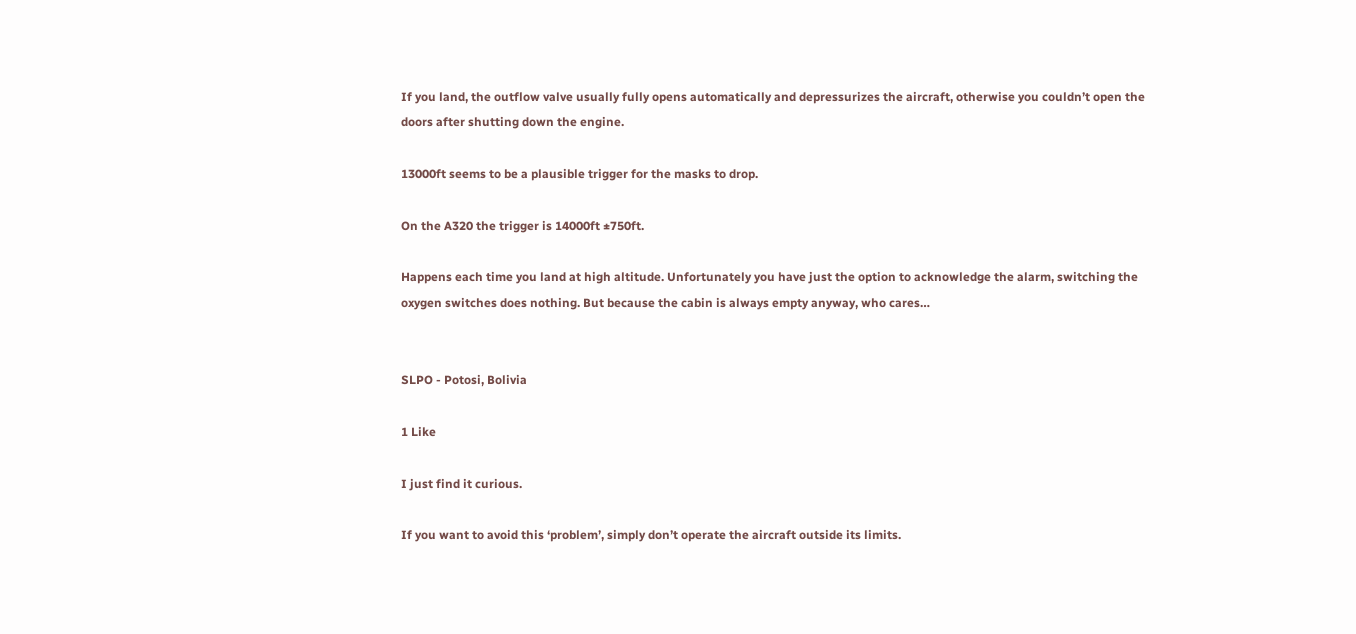If you land, the outflow valve usually fully opens automatically and depressurizes the aircraft, otherwise you couldn’t open the doors after shutting down the engine.

13000ft seems to be a plausible trigger for the masks to drop.

On the A320 the trigger is 14000ft ±750ft.

Happens each time you land at high altitude. Unfortunately you have just the option to acknowledge the alarm, switching the oxygen switches does nothing. But because the cabin is always empty anyway, who cares…


SLPO - Potosi, Bolivia

1 Like

I just find it curious.

If you want to avoid this ‘problem’, simply don’t operate the aircraft outside its limits.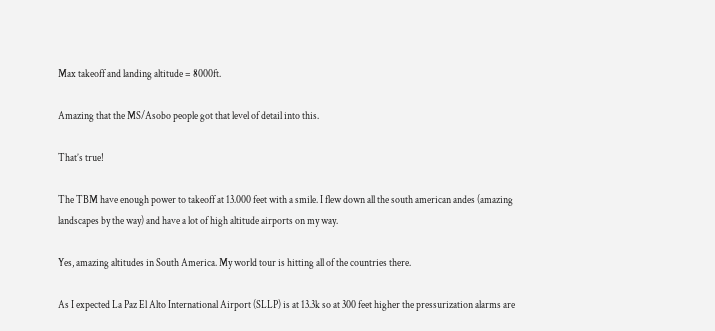Max takeoff and landing altitude = 8000ft.

Amazing that the MS/Asobo people got that level of detail into this.

That’s true!

The TBM have enough power to takeoff at 13.000 feet with a smile. I flew down all the south american andes (amazing landscapes by the way) and have a lot of high altitude airports on my way.

Yes, amazing altitudes in South America. My world tour is hitting all of the countries there.

As I expected La Paz El Alto International Airport (SLLP) is at 13.3k so at 300 feet higher the pressurization alarms are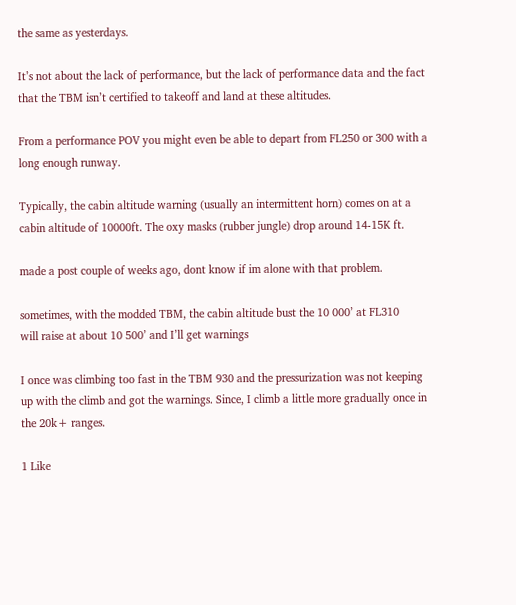the same as yesterdays.

It’s not about the lack of performance, but the lack of performance data and the fact that the TBM isn’t certified to takeoff and land at these altitudes.

From a performance POV you might even be able to depart from FL250 or 300 with a long enough runway.

Typically, the cabin altitude warning (usually an intermittent horn) comes on at a cabin altitude of 10000ft. The oxy masks (rubber jungle) drop around 14-15K ft.

made a post couple of weeks ago, dont know if im alone with that problem.

sometimes, with the modded TBM, the cabin altitude bust the 10 000’ at FL310
will raise at about 10 500’ and I’ll get warnings

I once was climbing too fast in the TBM 930 and the pressurization was not keeping up with the climb and got the warnings. Since, I climb a little more gradually once in the 20k+ ranges.

1 Like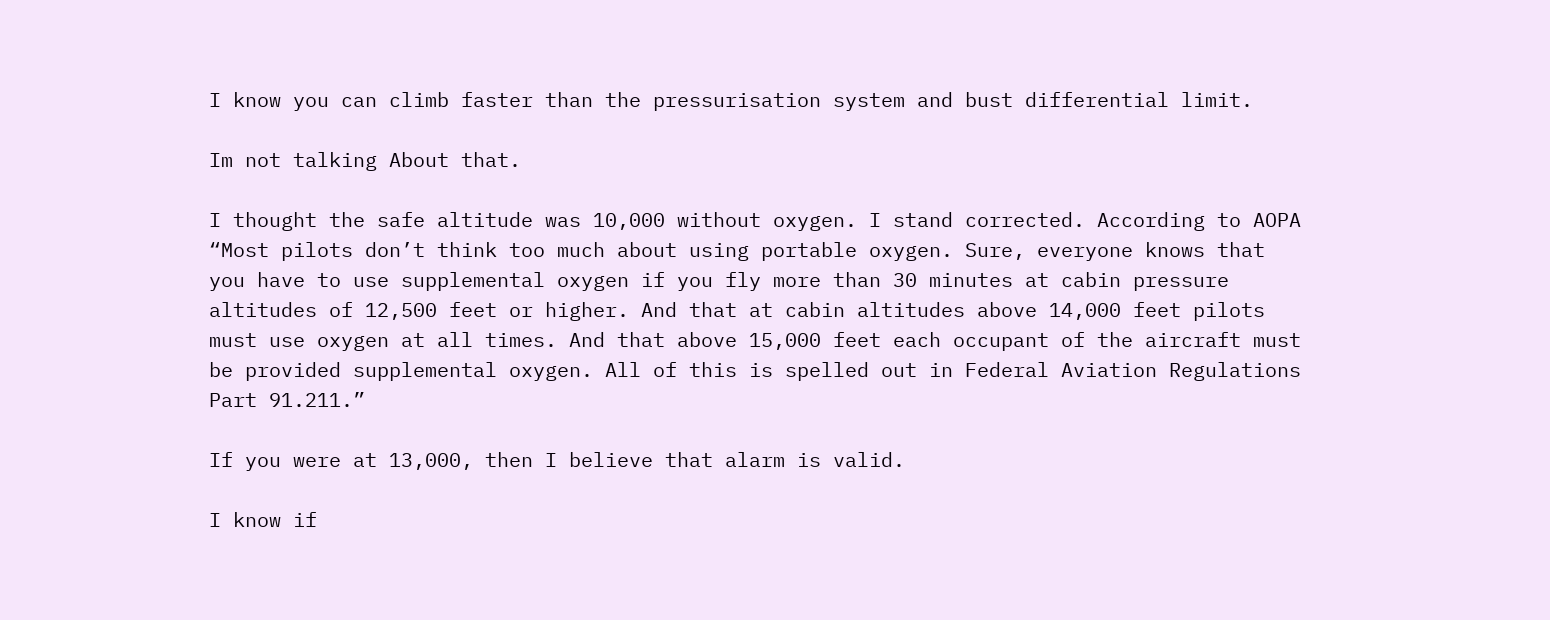I know you can climb faster than the pressurisation system and bust differential limit.

Im not talking About that.

I thought the safe altitude was 10,000 without oxygen. I stand corrected. According to AOPA “Most pilots don’t think too much about using portable oxygen. Sure, everyone knows that you have to use supplemental oxygen if you fly more than 30 minutes at cabin pressure altitudes of 12,500 feet or higher. And that at cabin altitudes above 14,000 feet pilots must use oxygen at all times. And that above 15,000 feet each occupant of the aircraft must be provided supplemental oxygen. All of this is spelled out in Federal Aviation Regulations Part 91.211.”

If you were at 13,000, then I believe that alarm is valid.

I know if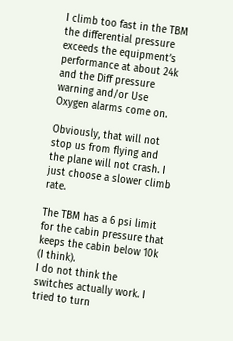I climb too fast in the TBM the differential pressure exceeds the equipment’s performance at about 24k and the Diff pressure warning and/or Use Oxygen alarms come on.

Obviously, that will not stop us from flying and the plane will not crash. I just choose a slower climb rate.

The TBM has a 6 psi limit for the cabin pressure that keeps the cabin below 10k (I think).
I do not think the switches actually work. I tried to turn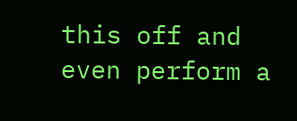this off and even perform a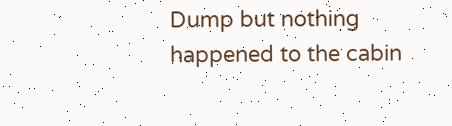Dump but nothing happened to the cabin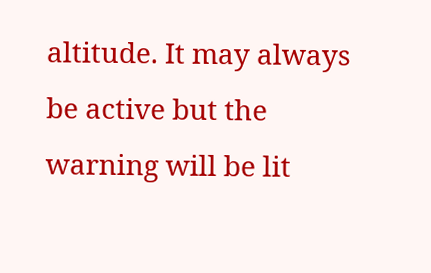altitude. It may always be active but the warning will be lit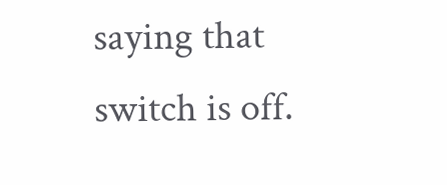saying that switch is off.